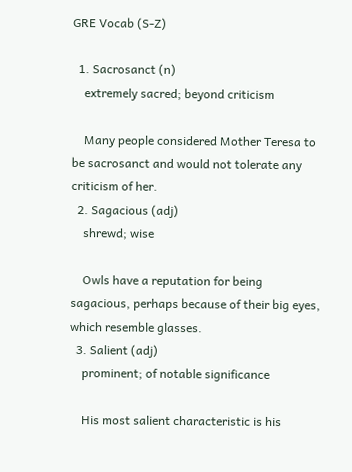GRE Vocab (S-Z)

  1. Sacrosanct (n)
    extremely sacred; beyond criticism

    Many people considered Mother Teresa to be sacrosanct and would not tolerate any criticism of her.
  2. Sagacious (adj)
    shrewd; wise

    Owls have a reputation for being sagacious, perhaps because of their big eyes, which resemble glasses.
  3. Salient (adj)
    prominent; of notable significance

    His most salient characteristic is his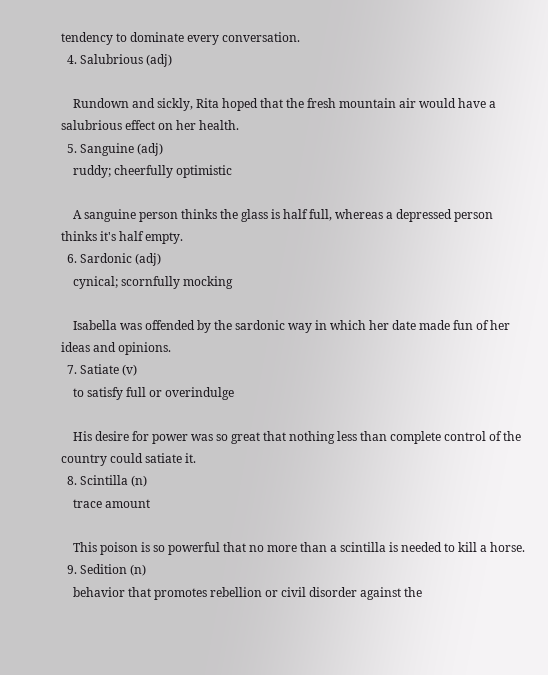tendency to dominate every conversation.
  4. Salubrious (adj)

    Rundown and sickly, Rita hoped that the fresh mountain air would have a salubrious effect on her health.
  5. Sanguine (adj)
    ruddy; cheerfully optimistic

    A sanguine person thinks the glass is half full, whereas a depressed person thinks it's half empty.
  6. Sardonic (adj)
    cynical; scornfully mocking

    Isabella was offended by the sardonic way in which her date made fun of her ideas and opinions.
  7. Satiate (v)
    to satisfy full or overindulge

    His desire for power was so great that nothing less than complete control of the country could satiate it.
  8. Scintilla (n)
    trace amount

    This poison is so powerful that no more than a scintilla is needed to kill a horse.
  9. Sedition (n)
    behavior that promotes rebellion or civil disorder against the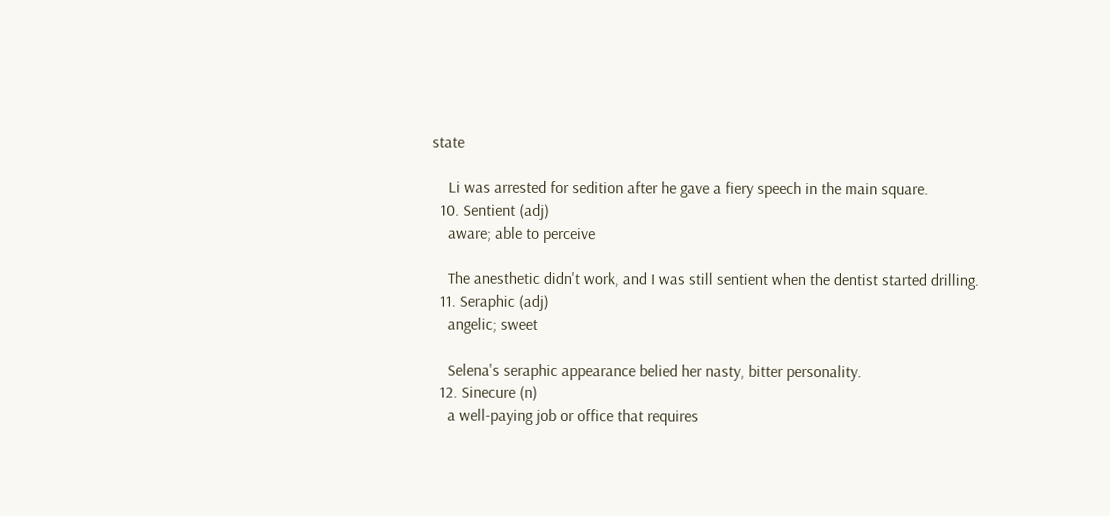state

    Li was arrested for sedition after he gave a fiery speech in the main square.
  10. Sentient (adj)
    aware; able to perceive

    The anesthetic didn't work, and I was still sentient when the dentist started drilling.
  11. Seraphic (adj)
    angelic; sweet

    Selena's seraphic appearance belied her nasty, bitter personality.
  12. Sinecure (n)
    a well-paying job or office that requires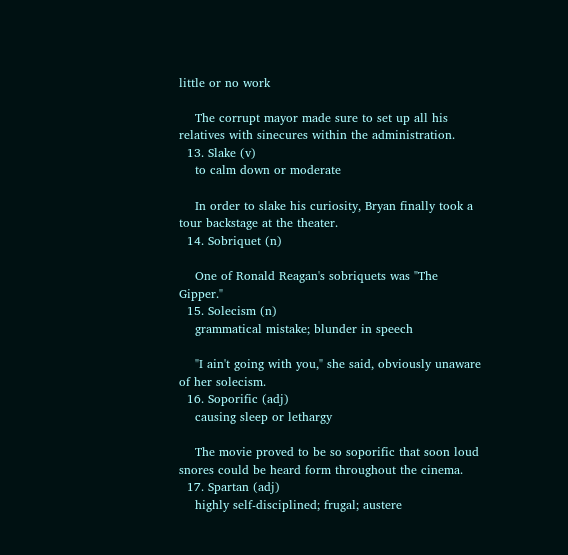little or no work

    The corrupt mayor made sure to set up all his relatives with sinecures within the administration.
  13. Slake (v)
    to calm down or moderate

    In order to slake his curiosity, Bryan finally took a tour backstage at the theater.
  14. Sobriquet (n)

    One of Ronald Reagan's sobriquets was "The Gipper."
  15. Solecism (n)
    grammatical mistake; blunder in speech

    "I ain't going with you," she said, obviously unaware of her solecism.
  16. Soporific (adj)
    causing sleep or lethargy

    The movie proved to be so soporific that soon loud snores could be heard form throughout the cinema.
  17. Spartan (adj)
    highly self-disciplined; frugal; austere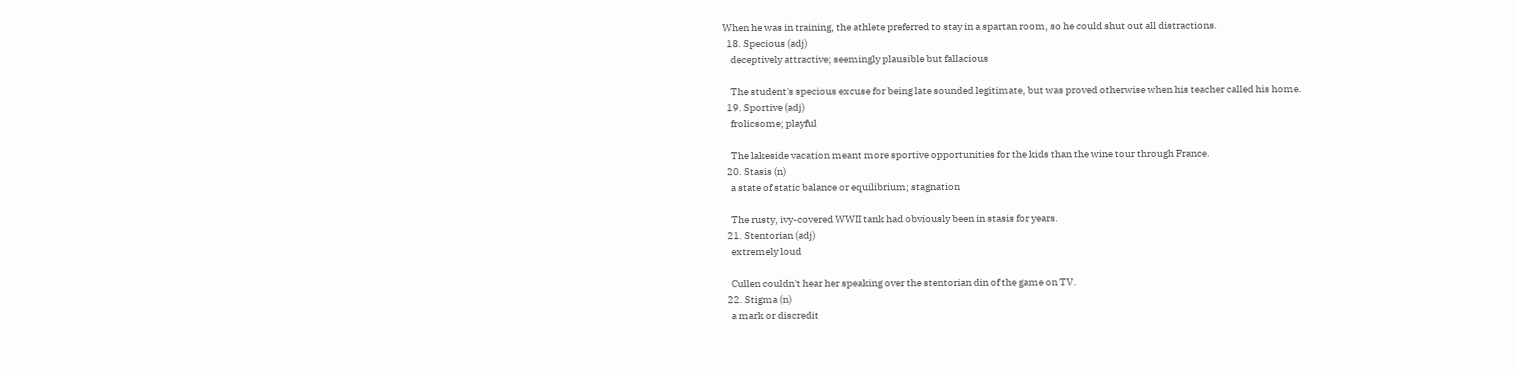When he was in training, the athlete preferred to stay in a spartan room, so he could shut out all distractions.
  18. Specious (adj)
    deceptively attractive; seemingly plausible but fallacious

    The student's specious excuse for being late sounded legitimate, but was proved otherwise when his teacher called his home.
  19. Sportive (adj)
    frolicsome; playful

    The lakeside vacation meant more sportive opportunities for the kids than the wine tour through France.
  20. Stasis (n)
    a state of static balance or equilibrium; stagnation

    The rusty, ivy-covered WWII tank had obviously been in stasis for years.
  21. Stentorian (adj)
    extremely loud

    Cullen couldn't hear her speaking over the stentorian din of the game on TV.
  22. Stigma (n)
    a mark or discredit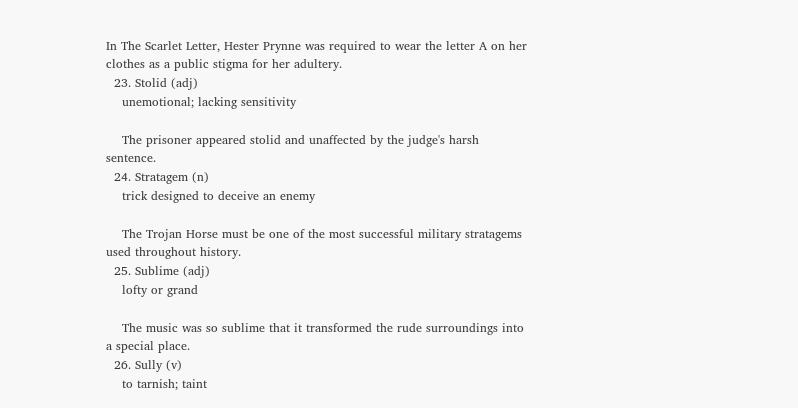In The Scarlet Letter, Hester Prynne was required to wear the letter A on her clothes as a public stigma for her adultery.
  23. Stolid (adj)
    unemotional; lacking sensitivity

    The prisoner appeared stolid and unaffected by the judge's harsh sentence.
  24. Stratagem (n)
    trick designed to deceive an enemy

    The Trojan Horse must be one of the most successful military stratagems used throughout history.
  25. Sublime (adj)
    lofty or grand

    The music was so sublime that it transformed the rude surroundings into a special place.
  26. Sully (v)
    to tarnish; taint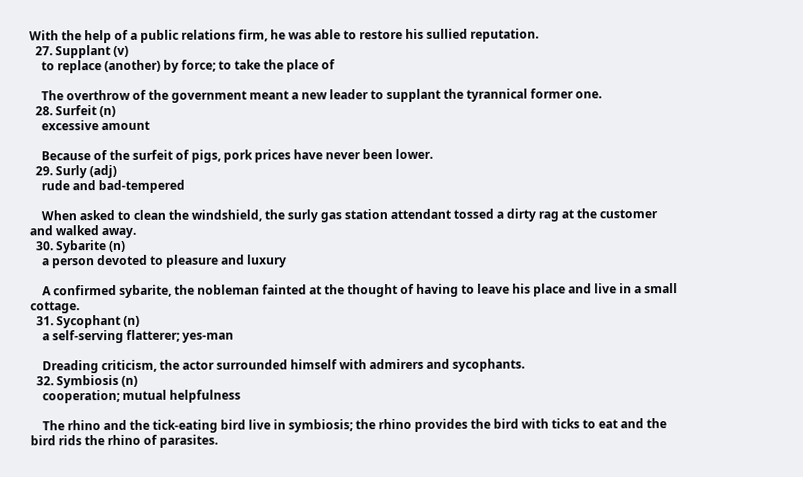With the help of a public relations firm, he was able to restore his sullied reputation.
  27. Supplant (v)
    to replace (another) by force; to take the place of

    The overthrow of the government meant a new leader to supplant the tyrannical former one.
  28. Surfeit (n)
    excessive amount

    Because of the surfeit of pigs, pork prices have never been lower.
  29. Surly (adj)
    rude and bad-tempered

    When asked to clean the windshield, the surly gas station attendant tossed a dirty rag at the customer and walked away.
  30. Sybarite (n)
    a person devoted to pleasure and luxury

    A confirmed sybarite, the nobleman fainted at the thought of having to leave his place and live in a small cottage.
  31. Sycophant (n)
    a self-serving flatterer; yes-man

    Dreading criticism, the actor surrounded himself with admirers and sycophants.
  32. Symbiosis (n)
    cooperation; mutual helpfulness

    The rhino and the tick-eating bird live in symbiosis; the rhino provides the bird with ticks to eat and the bird rids the rhino of parasites.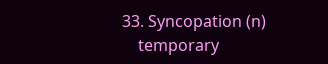33. Syncopation (n)
    temporary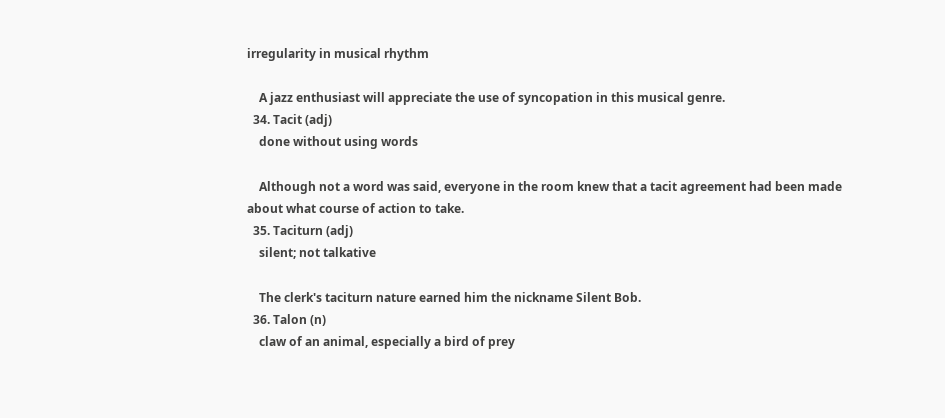irregularity in musical rhythm

    A jazz enthusiast will appreciate the use of syncopation in this musical genre.
  34. Tacit (adj)
    done without using words

    Although not a word was said, everyone in the room knew that a tacit agreement had been made about what course of action to take.
  35. Taciturn (adj)
    silent; not talkative

    The clerk's taciturn nature earned him the nickname Silent Bob.
  36. Talon (n)
    claw of an animal, especially a bird of prey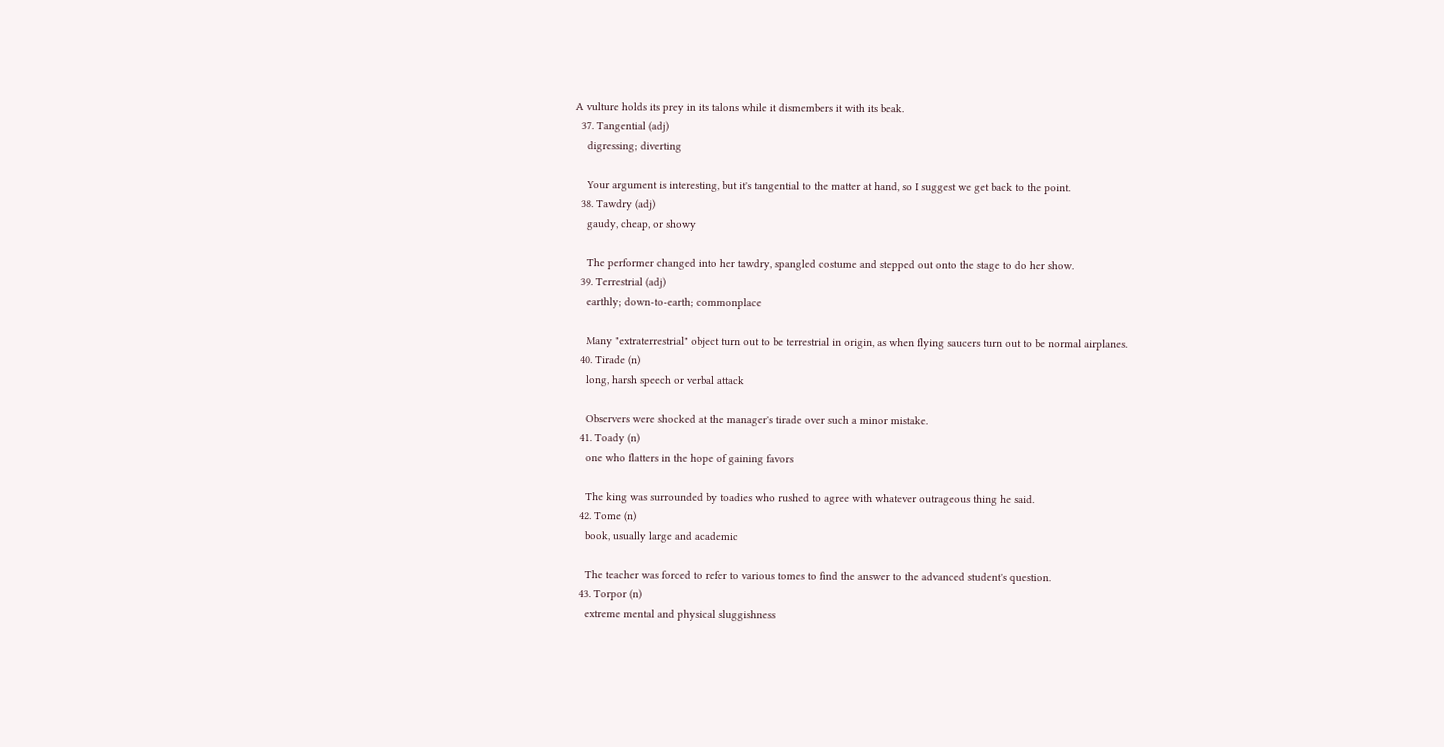A vulture holds its prey in its talons while it dismembers it with its beak.
  37. Tangential (adj)
    digressing; diverting

    Your argument is interesting, but it's tangential to the matter at hand, so I suggest we get back to the point.
  38. Tawdry (adj)
    gaudy, cheap, or showy

    The performer changed into her tawdry, spangled costume and stepped out onto the stage to do her show.
  39. Terrestrial (adj)
    earthly; down-to-earth; commonplace

    Many "extraterrestrial" object turn out to be terrestrial in origin, as when flying saucers turn out to be normal airplanes.
  40. Tirade (n)
    long, harsh speech or verbal attack

    Observers were shocked at the manager's tirade over such a minor mistake.
  41. Toady (n)
    one who flatters in the hope of gaining favors

    The king was surrounded by toadies who rushed to agree with whatever outrageous thing he said.
  42. Tome (n)
    book, usually large and academic

    The teacher was forced to refer to various tomes to find the answer to the advanced student's question.
  43. Torpor (n)
    extreme mental and physical sluggishness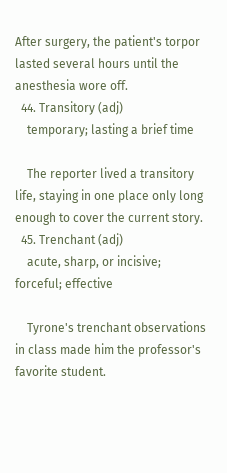After surgery, the patient's torpor lasted several hours until the anesthesia wore off.
  44. Transitory (adj)
    temporary; lasting a brief time

    The reporter lived a transitory life, staying in one place only long enough to cover the current story.
  45. Trenchant (adj)
    acute, sharp, or incisive; forceful; effective

    Tyrone's trenchant observations in class made him the professor's favorite student.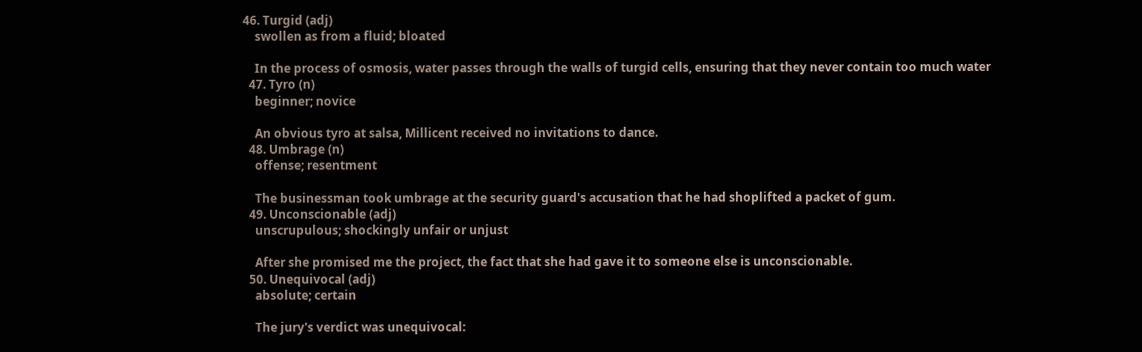46. Turgid (adj)
    swollen as from a fluid; bloated

    In the process of osmosis, water passes through the walls of turgid cells, ensuring that they never contain too much water
  47. Tyro (n)
    beginner; novice

    An obvious tyro at salsa, Millicent received no invitations to dance.
  48. Umbrage (n)
    offense; resentment

    The businessman took umbrage at the security guard's accusation that he had shoplifted a packet of gum.
  49. Unconscionable (adj)
    unscrupulous; shockingly unfair or unjust

    After she promised me the project, the fact that she had gave it to someone else is unconscionable.
  50. Unequivocal (adj)
    absolute; certain

    The jury's verdict was unequivocal: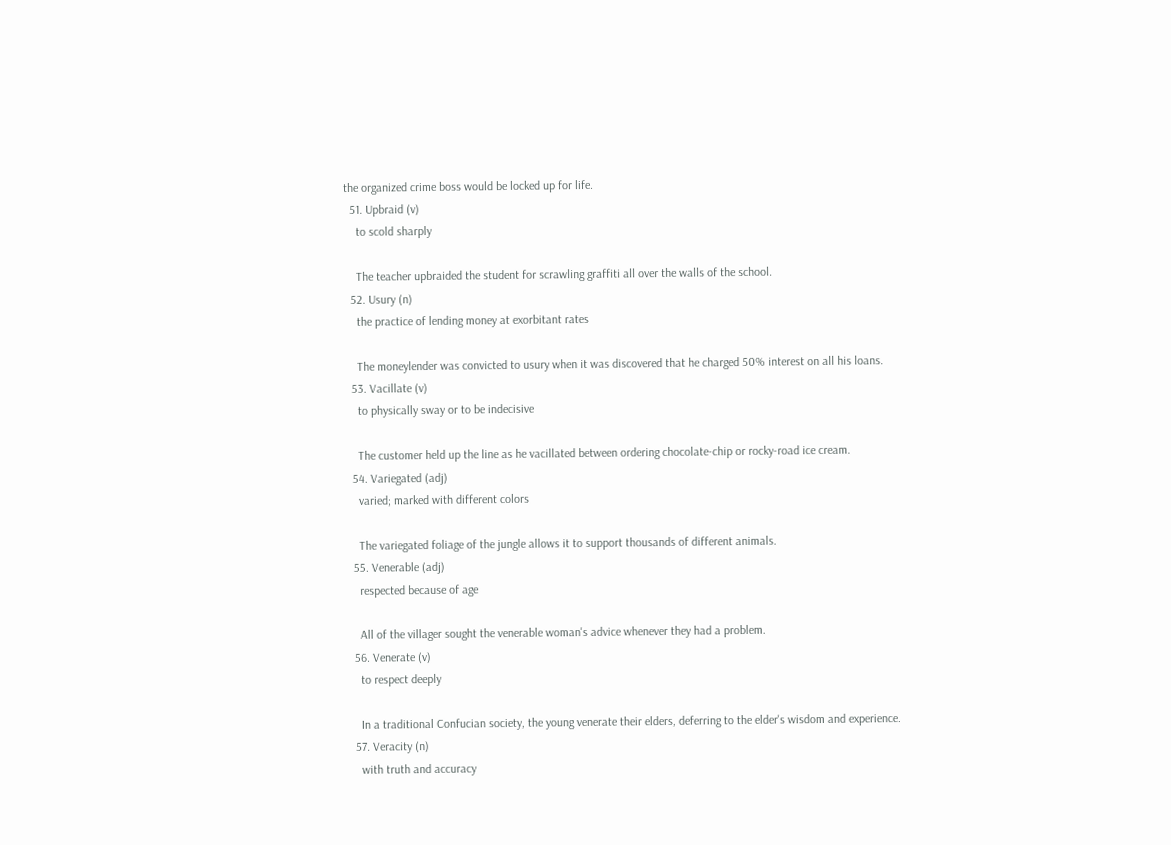the organized crime boss would be locked up for life.
  51. Upbraid (v)
    to scold sharply

    The teacher upbraided the student for scrawling graffiti all over the walls of the school.
  52. Usury (n)
    the practice of lending money at exorbitant rates

    The moneylender was convicted to usury when it was discovered that he charged 50% interest on all his loans.
  53. Vacillate (v)
    to physically sway or to be indecisive

    The customer held up the line as he vacillated between ordering chocolate-chip or rocky-road ice cream.
  54. Variegated (adj)
    varied; marked with different colors

    The variegated foliage of the jungle allows it to support thousands of different animals.
  55. Venerable (adj)
    respected because of age

    All of the villager sought the venerable woman's advice whenever they had a problem.
  56. Venerate (v)
    to respect deeply

    In a traditional Confucian society, the young venerate their elders, deferring to the elder's wisdom and experience.
  57. Veracity (n)
    with truth and accuracy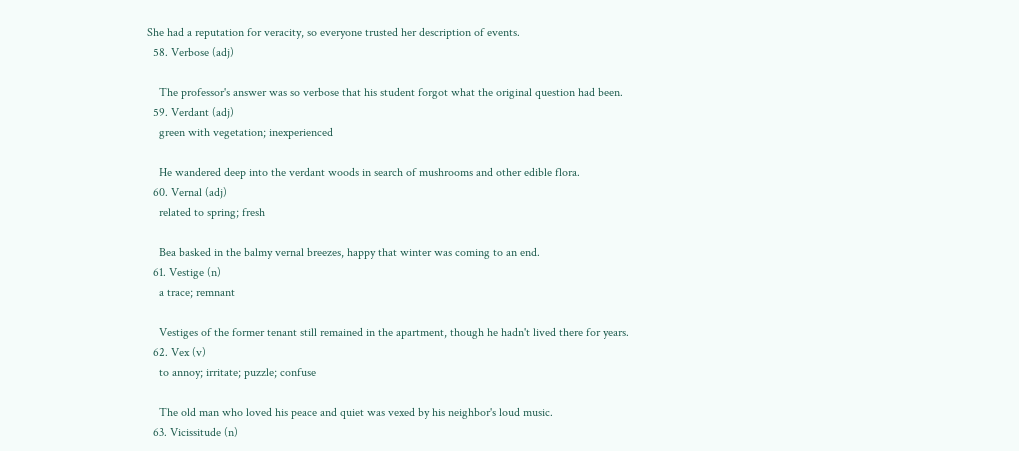She had a reputation for veracity, so everyone trusted her description of events.
  58. Verbose (adj)

    The professor's answer was so verbose that his student forgot what the original question had been.
  59. Verdant (adj)
    green with vegetation; inexperienced

    He wandered deep into the verdant woods in search of mushrooms and other edible flora.
  60. Vernal (adj)
    related to spring; fresh

    Bea basked in the balmy vernal breezes, happy that winter was coming to an end.
  61. Vestige (n)
    a trace; remnant

    Vestiges of the former tenant still remained in the apartment, though he hadn't lived there for years.
  62. Vex (v)
    to annoy; irritate; puzzle; confuse

    The old man who loved his peace and quiet was vexed by his neighbor's loud music.
  63. Vicissitude (n)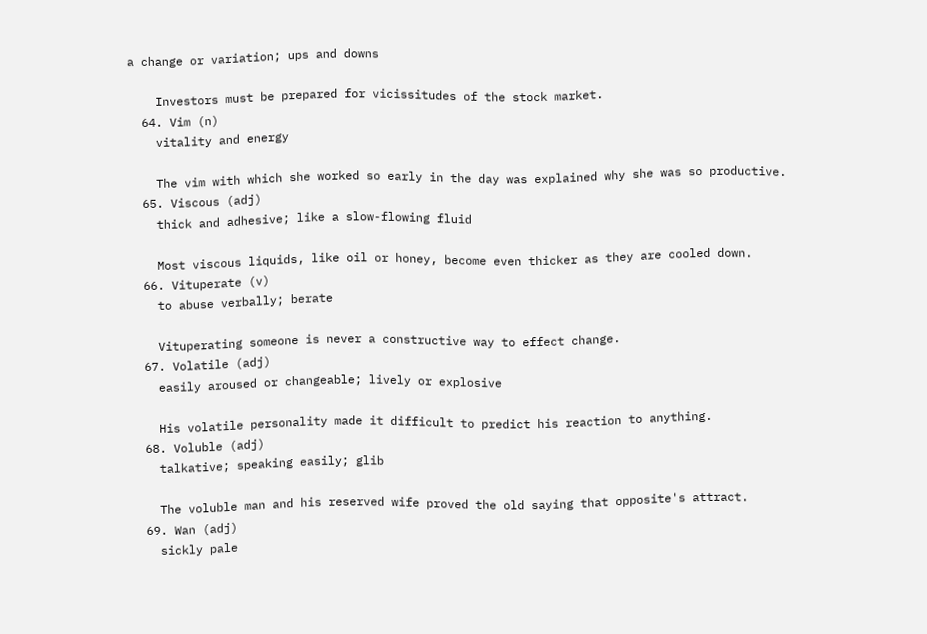a change or variation; ups and downs

    Investors must be prepared for vicissitudes of the stock market.
  64. Vim (n)
    vitality and energy

    The vim with which she worked so early in the day was explained why she was so productive.
  65. Viscous (adj)
    thick and adhesive; like a slow-flowing fluid

    Most viscous liquids, like oil or honey, become even thicker as they are cooled down.
  66. Vituperate (v)
    to abuse verbally; berate

    Vituperating someone is never a constructive way to effect change.
  67. Volatile (adj)
    easily aroused or changeable; lively or explosive

    His volatile personality made it difficult to predict his reaction to anything.
  68. Voluble (adj)
    talkative; speaking easily; glib

    The voluble man and his reserved wife proved the old saying that opposite's attract.
  69. Wan (adj)
    sickly pale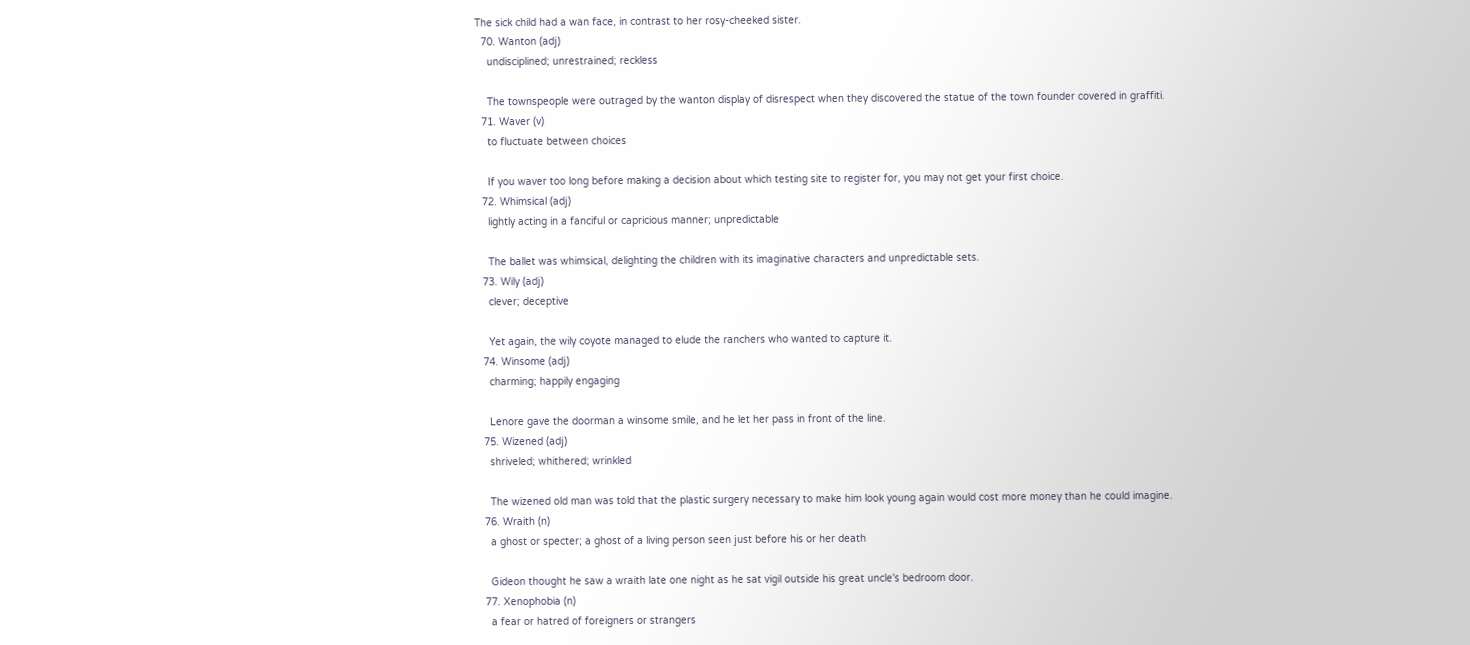The sick child had a wan face, in contrast to her rosy-cheeked sister.
  70. Wanton (adj)
    undisciplined; unrestrained; reckless

    The townspeople were outraged by the wanton display of disrespect when they discovered the statue of the town founder covered in graffiti.
  71. Waver (v)
    to fluctuate between choices

    If you waver too long before making a decision about which testing site to register for, you may not get your first choice.
  72. Whimsical (adj)
    lightly acting in a fanciful or capricious manner; unpredictable

    The ballet was whimsical, delighting the children with its imaginative characters and unpredictable sets.
  73. Wily (adj)
    clever; deceptive

    Yet again, the wily coyote managed to elude the ranchers who wanted to capture it.
  74. Winsome (adj)
    charming; happily engaging

    Lenore gave the doorman a winsome smile, and he let her pass in front of the line.
  75. Wizened (adj)
    shriveled; whithered; wrinkled

    The wizened old man was told that the plastic surgery necessary to make him look young again would cost more money than he could imagine.
  76. Wraith (n)
    a ghost or specter; a ghost of a living person seen just before his or her death

    Gideon thought he saw a wraith late one night as he sat vigil outside his great uncle's bedroom door.
  77. Xenophobia (n)
    a fear or hatred of foreigners or strangers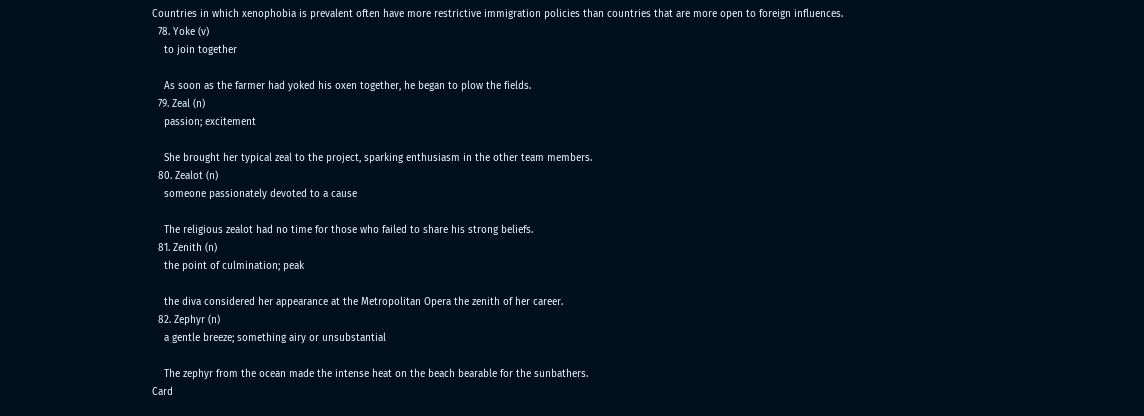Countries in which xenophobia is prevalent often have more restrictive immigration policies than countries that are more open to foreign influences.
  78. Yoke (v)
    to join together

    As soon as the farmer had yoked his oxen together, he began to plow the fields.
  79. Zeal (n)
    passion; excitement

    She brought her typical zeal to the project, sparking enthusiasm in the other team members.
  80. Zealot (n)
    someone passionately devoted to a cause

    The religious zealot had no time for those who failed to share his strong beliefs.
  81. Zenith (n)
    the point of culmination; peak

    the diva considered her appearance at the Metropolitan Opera the zenith of her career.
  82. Zephyr (n)
    a gentle breeze; something airy or unsubstantial

    The zephyr from the ocean made the intense heat on the beach bearable for the sunbathers.
Card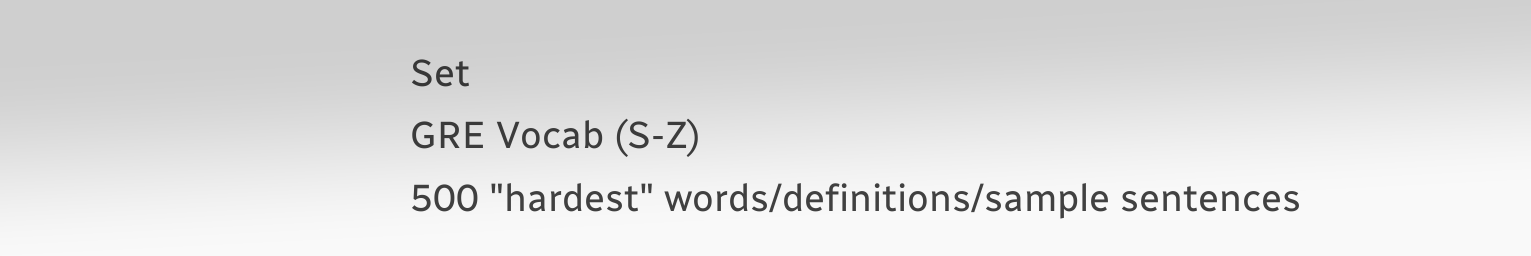Set
GRE Vocab (S-Z)
500 "hardest" words/definitions/sample sentences